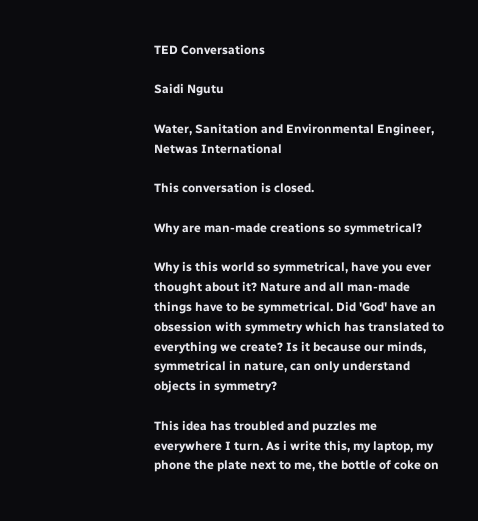TED Conversations

Saidi Ngutu

Water, Sanitation and Environmental Engineer, Netwas International

This conversation is closed.

Why are man-made creations so symmetrical?

Why is this world so symmetrical, have you ever thought about it? Nature and all man-made things have to be symmetrical. Did 'God' have an obsession with symmetry which has translated to everything we create? Is it because our minds, symmetrical in nature, can only understand objects in symmetry?

This idea has troubled and puzzles me everywhere I turn. As i write this, my laptop, my phone the plate next to me, the bottle of coke on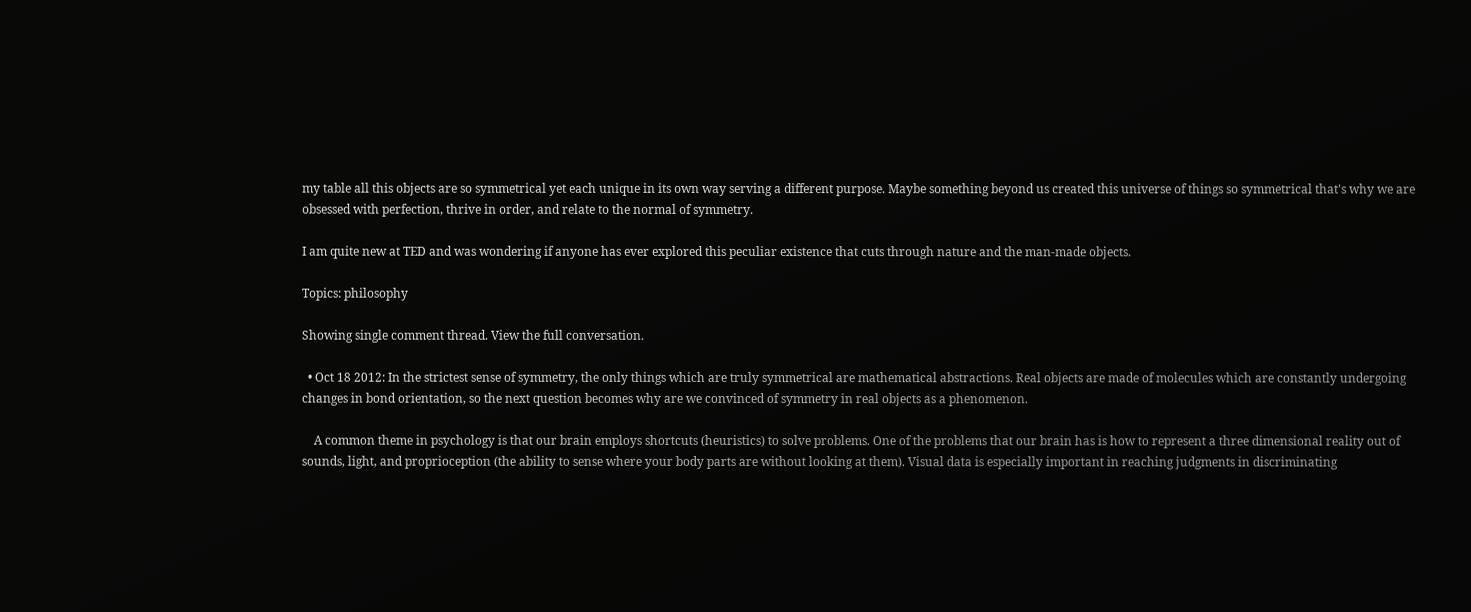my table all this objects are so symmetrical yet each unique in its own way serving a different purpose. Maybe something beyond us created this universe of things so symmetrical that's why we are obsessed with perfection, thrive in order, and relate to the normal of symmetry.

I am quite new at TED and was wondering if anyone has ever explored this peculiar existence that cuts through nature and the man-made objects.

Topics: philosophy

Showing single comment thread. View the full conversation.

  • Oct 18 2012: In the strictest sense of symmetry, the only things which are truly symmetrical are mathematical abstractions. Real objects are made of molecules which are constantly undergoing changes in bond orientation, so the next question becomes why are we convinced of symmetry in real objects as a phenomenon.

    A common theme in psychology is that our brain employs shortcuts (heuristics) to solve problems. One of the problems that our brain has is how to represent a three dimensional reality out of sounds, light, and proprioception (the ability to sense where your body parts are without looking at them). Visual data is especially important in reaching judgments in discriminating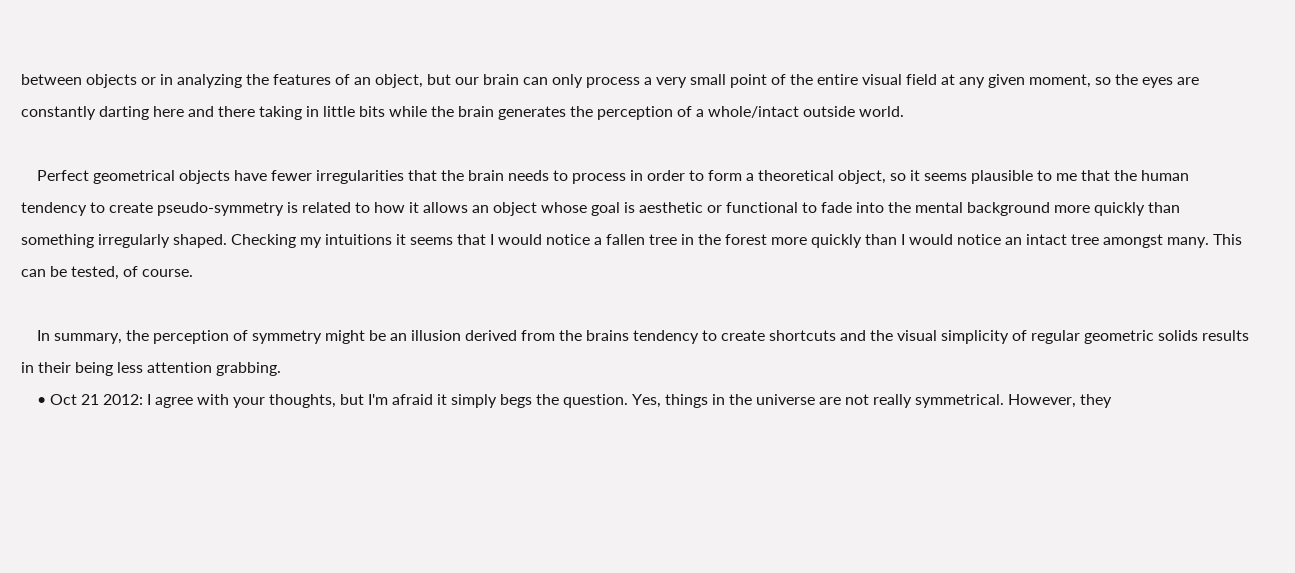between objects or in analyzing the features of an object, but our brain can only process a very small point of the entire visual field at any given moment, so the eyes are constantly darting here and there taking in little bits while the brain generates the perception of a whole/intact outside world.

    Perfect geometrical objects have fewer irregularities that the brain needs to process in order to form a theoretical object, so it seems plausible to me that the human tendency to create pseudo-symmetry is related to how it allows an object whose goal is aesthetic or functional to fade into the mental background more quickly than something irregularly shaped. Checking my intuitions it seems that I would notice a fallen tree in the forest more quickly than I would notice an intact tree amongst many. This can be tested, of course.

    In summary, the perception of symmetry might be an illusion derived from the brains tendency to create shortcuts and the visual simplicity of regular geometric solids results in their being less attention grabbing.
    • Oct 21 2012: I agree with your thoughts, but I'm afraid it simply begs the question. Yes, things in the universe are not really symmetrical. However, they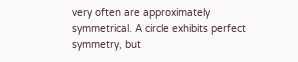very often are approximately symmetrical. A circle exhibits perfect symmetry, but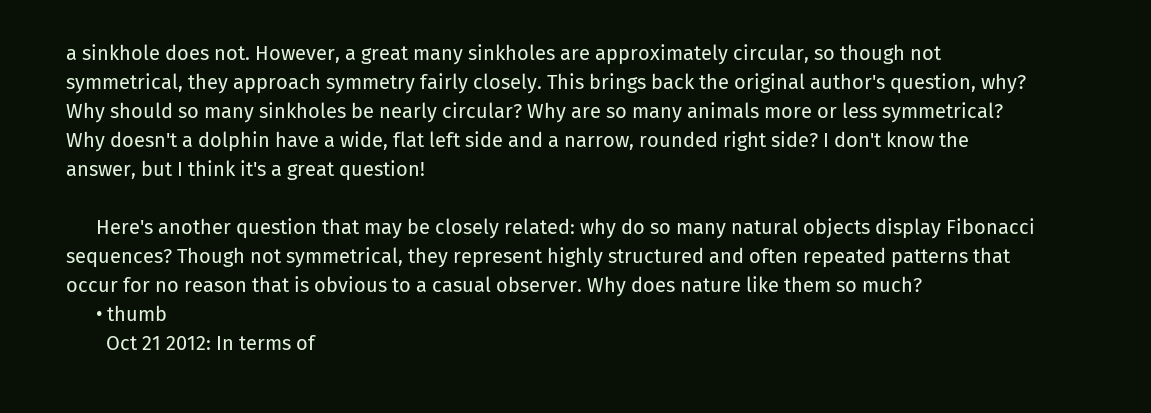a sinkhole does not. However, a great many sinkholes are approximately circular, so though not symmetrical, they approach symmetry fairly closely. This brings back the original author's question, why? Why should so many sinkholes be nearly circular? Why are so many animals more or less symmetrical? Why doesn't a dolphin have a wide, flat left side and a narrow, rounded right side? I don't know the answer, but I think it's a great question!

      Here's another question that may be closely related: why do so many natural objects display Fibonacci sequences? Though not symmetrical, they represent highly structured and often repeated patterns that occur for no reason that is obvious to a casual observer. Why does nature like them so much?
      • thumb
        Oct 21 2012: In terms of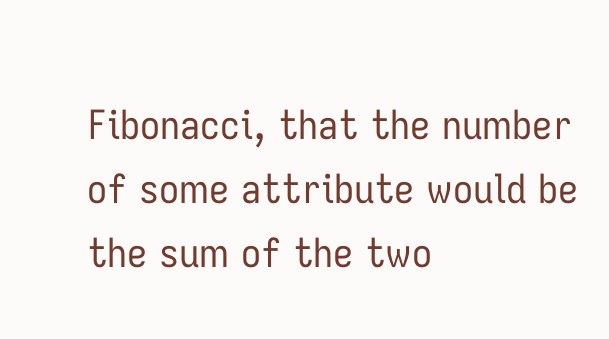Fibonacci, that the number of some attribute would be the sum of the two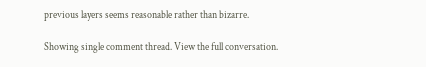previous layers seems reasonable rather than bizarre.

Showing single comment thread. View the full conversation.